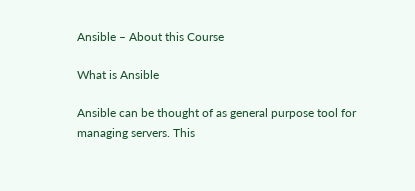Ansible – About this Course

What is Ansible

Ansible can be thought of as general purpose tool for managing servers. This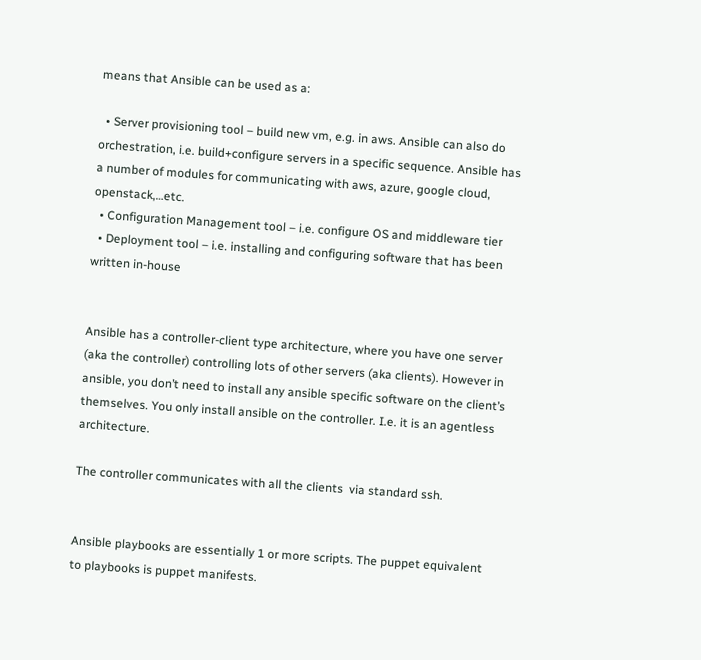means that Ansible can be used as a:

  • Server provisioning tool – build new vm, e.g. in aws. Ansible can also do orchestration, i.e. build+configure servers in a specific sequence. Ansible has a number of modules for communicating with aws, azure, google cloud, openstack,…etc.
  • Configuration Management tool – i.e. configure OS and middleware tier
  • Deployment tool – i.e. installing and configuring software that has been written in-house


Ansible has a controller-client type architecture, where you have one server (aka the controller) controlling lots of other servers (aka clients). However in ansible, you don’t need to install any ansible specific software on the client’s themselves. You only install ansible on the controller. I.e. it is an agentless architecture.

The controller communicates with all the clients  via standard ssh.


Ansible playbooks are essentially 1 or more scripts. The puppet equivalent to playbooks is puppet manifests.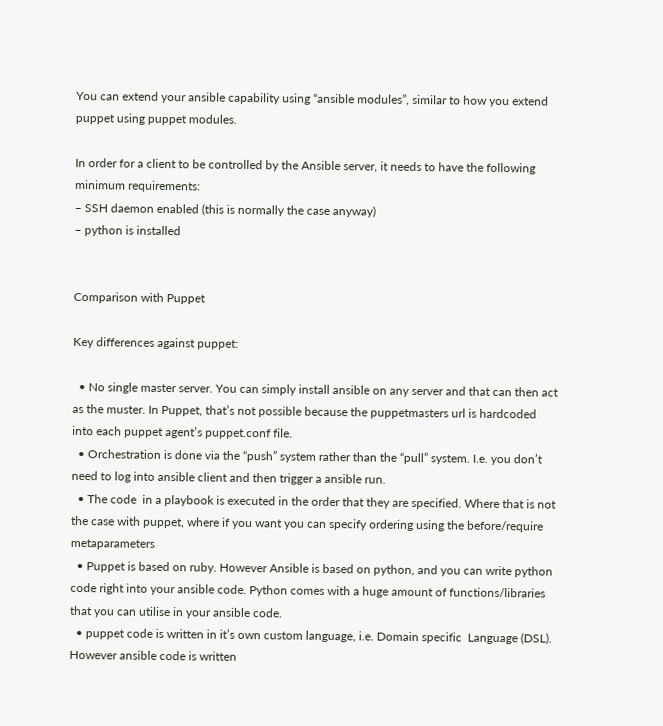You can extend your ansible capability using “ansible modules”, similar to how you extend puppet using puppet modules.

In order for a client to be controlled by the Ansible server, it needs to have the following minimum requirements:
– SSH daemon enabled (this is normally the case anyway)
– python is installed


Comparison with Puppet

Key differences against puppet:

  • No single master server. You can simply install ansible on any server and that can then act as the muster. In Puppet, that’s not possible because the puppetmasters url is hardcoded into each puppet agent’s puppet.conf file.
  • Orchestration is done via the “push” system rather than the “pull” system. I.e. you don’t need to log into ansible client and then trigger a ansible run.
  • The code  in a playbook is executed in the order that they are specified. Where that is not the case with puppet, where if you want you can specify ordering using the before/require metaparameters
  • Puppet is based on ruby. However Ansible is based on python, and you can write python code right into your ansible code. Python comes with a huge amount of functions/libraries that you can utilise in your ansible code.
  • puppet code is written in it’s own custom language, i.e. Domain specific  Language (DSL). However ansible code is written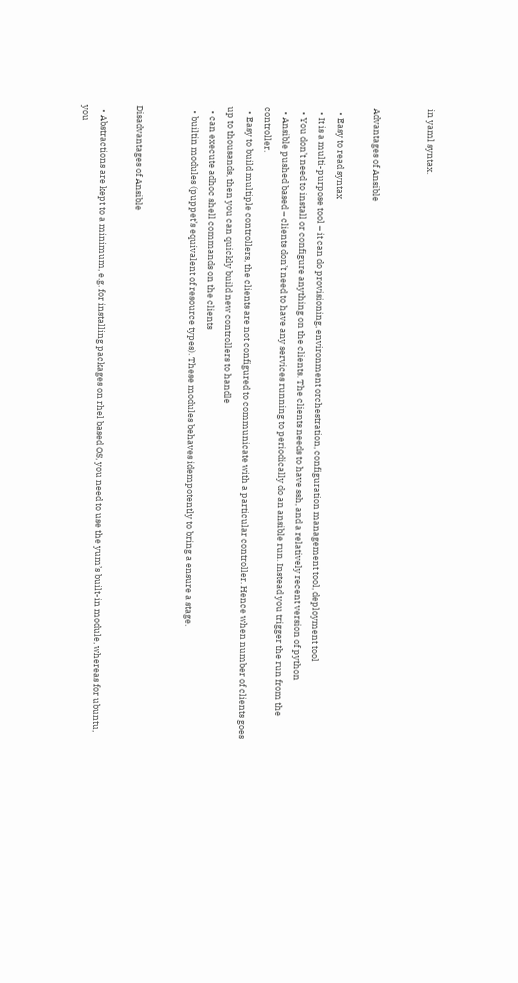in yaml syntax.


Advantages of Ansible

  • Easy to read syntax
  • It is a multi-purpose tool – it can do provisioning, environment orchestration, configuration management tool, deployment tool
  • You don’t need to install or configure anything on the clients. The clients needs to have ssh, and a relatively recent version of python
  • Ansible pushed based – clients don’t need to have any services running to periodically do an ansible run. Instead you trigger the run from the controller.
  • Easy to build multiple controllers, the clients are not configured to communicate with a particular controller. Hence when number of clients goes up to thousands, then you can quickly build new controllers to handle
  • can execute adhoc shell commands on the clients
  • builtin modules (puppet’s equivalent of resource types). These modules behaves idempotently to bring a ensure a stage.


Disadvantages of Ansible

  • Abstractions are kept to a minimum, e.g. for installing packages on rhel based OS, you need to use the yum’s built-in module, whereas for ubuntu, you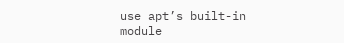use apt’s built-in module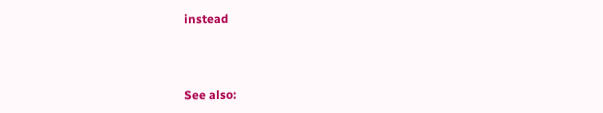instead



See also: